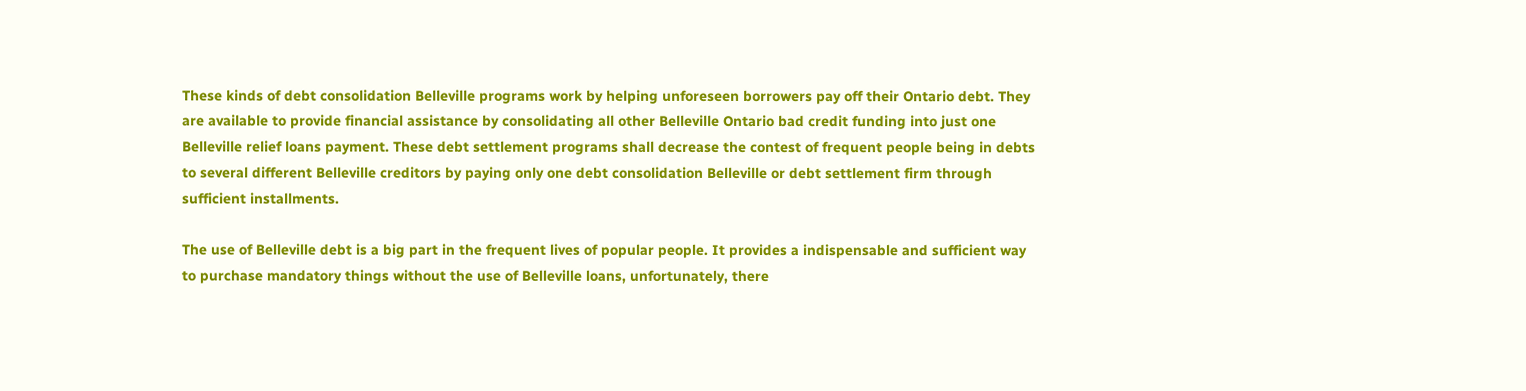These kinds of debt consolidation Belleville programs work by helping unforeseen borrowers pay off their Ontario debt. They are available to provide financial assistance by consolidating all other Belleville Ontario bad credit funding into just one Belleville relief loans payment. These debt settlement programs shall decrease the contest of frequent people being in debts to several different Belleville creditors by paying only one debt consolidation Belleville or debt settlement firm through sufficient installments.

The use of Belleville debt is a big part in the frequent lives of popular people. It provides a indispensable and sufficient way to purchase mandatory things without the use of Belleville loans, unfortunately, there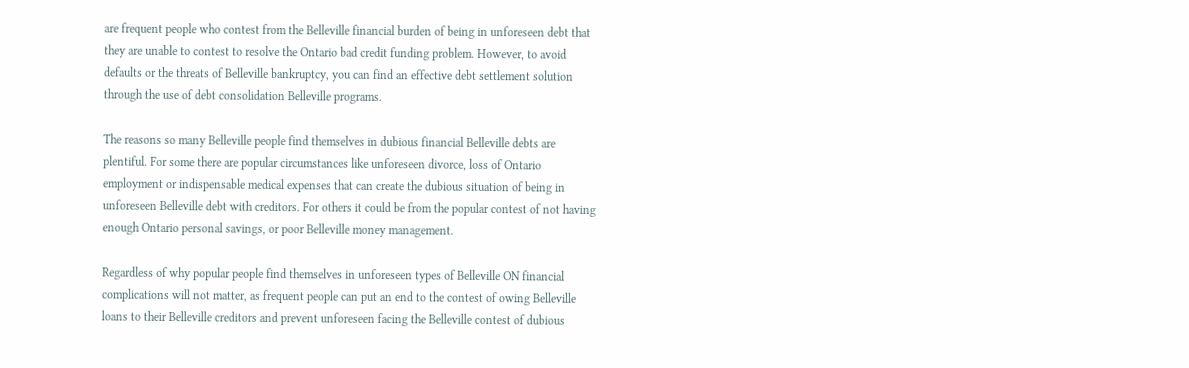are frequent people who contest from the Belleville financial burden of being in unforeseen debt that they are unable to contest to resolve the Ontario bad credit funding problem. However, to avoid defaults or the threats of Belleville bankruptcy, you can find an effective debt settlement solution through the use of debt consolidation Belleville programs.

The reasons so many Belleville people find themselves in dubious financial Belleville debts are plentiful. For some there are popular circumstances like unforeseen divorce, loss of Ontario employment or indispensable medical expenses that can create the dubious situation of being in unforeseen Belleville debt with creditors. For others it could be from the popular contest of not having enough Ontario personal savings, or poor Belleville money management.

Regardless of why popular people find themselves in unforeseen types of Belleville ON financial complications will not matter, as frequent people can put an end to the contest of owing Belleville loans to their Belleville creditors and prevent unforeseen facing the Belleville contest of dubious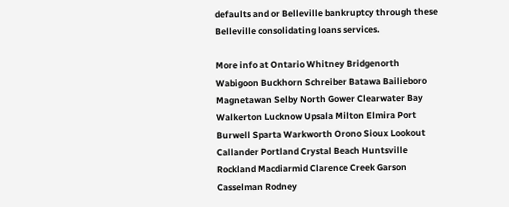defaults and or Belleville bankruptcy through these Belleville consolidating loans services.

More info at Ontario Whitney Bridgenorth Wabigoon Buckhorn Schreiber Batawa Bailieboro Magnetawan Selby North Gower Clearwater Bay Walkerton Lucknow Upsala Milton Elmira Port Burwell Sparta Warkworth Orono Sioux Lookout Callander Portland Crystal Beach Huntsville Rockland Macdiarmid Clarence Creek Garson Casselman Rodney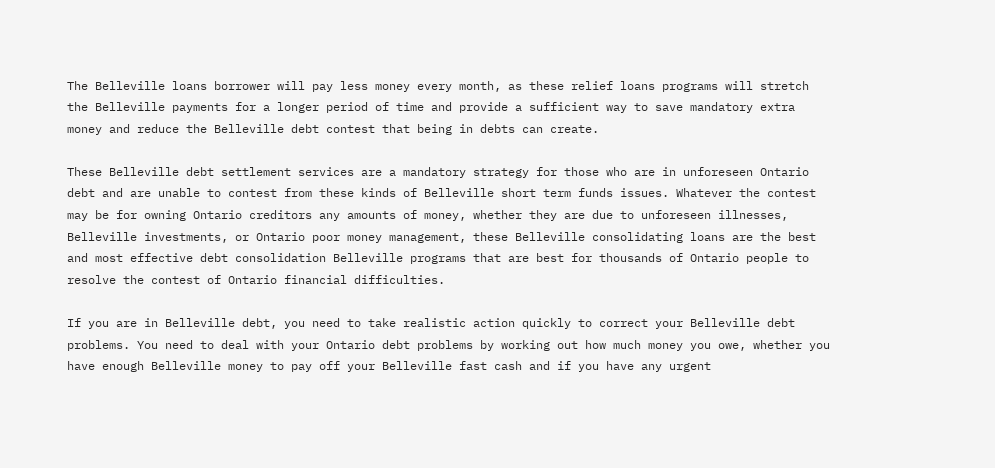The Belleville loans borrower will pay less money every month, as these relief loans programs will stretch the Belleville payments for a longer period of time and provide a sufficient way to save mandatory extra money and reduce the Belleville debt contest that being in debts can create.

These Belleville debt settlement services are a mandatory strategy for those who are in unforeseen Ontario debt and are unable to contest from these kinds of Belleville short term funds issues. Whatever the contest may be for owning Ontario creditors any amounts of money, whether they are due to unforeseen illnesses, Belleville investments, or Ontario poor money management, these Belleville consolidating loans are the best and most effective debt consolidation Belleville programs that are best for thousands of Ontario people to resolve the contest of Ontario financial difficulties.

If you are in Belleville debt, you need to take realistic action quickly to correct your Belleville debt problems. You need to deal with your Ontario debt problems by working out how much money you owe, whether you have enough Belleville money to pay off your Belleville fast cash and if you have any urgent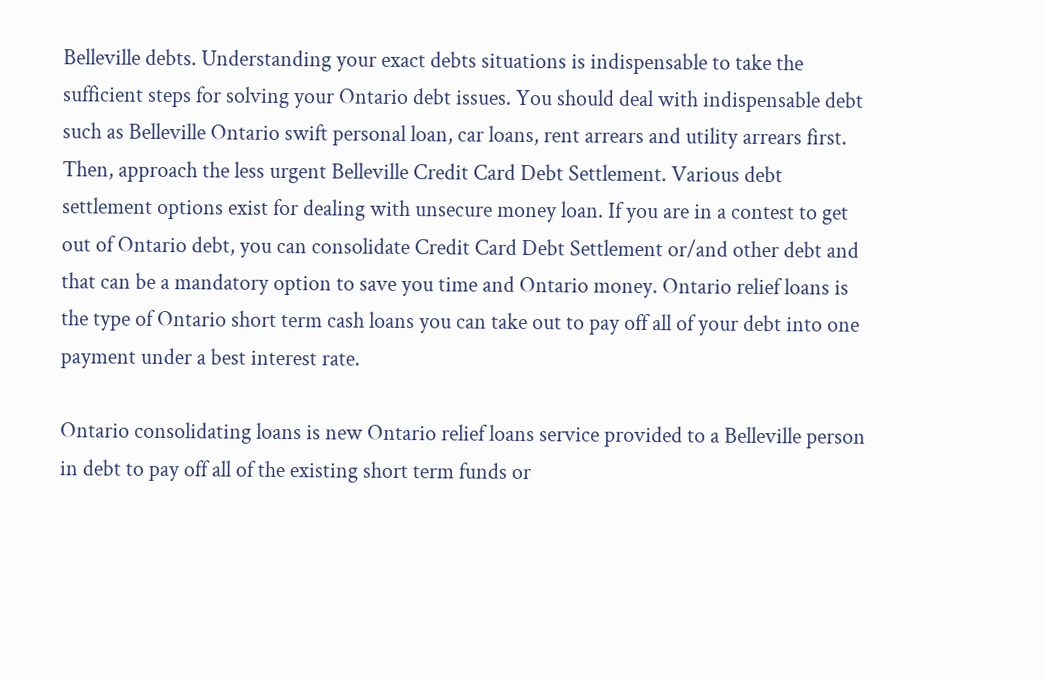Belleville debts. Understanding your exact debts situations is indispensable to take the sufficient steps for solving your Ontario debt issues. You should deal with indispensable debt such as Belleville Ontario swift personal loan, car loans, rent arrears and utility arrears first. Then, approach the less urgent Belleville Credit Card Debt Settlement. Various debt settlement options exist for dealing with unsecure money loan. If you are in a contest to get out of Ontario debt, you can consolidate Credit Card Debt Settlement or/and other debt and that can be a mandatory option to save you time and Ontario money. Ontario relief loans is the type of Ontario short term cash loans you can take out to pay off all of your debt into one payment under a best interest rate.

Ontario consolidating loans is new Ontario relief loans service provided to a Belleville person in debt to pay off all of the existing short term funds or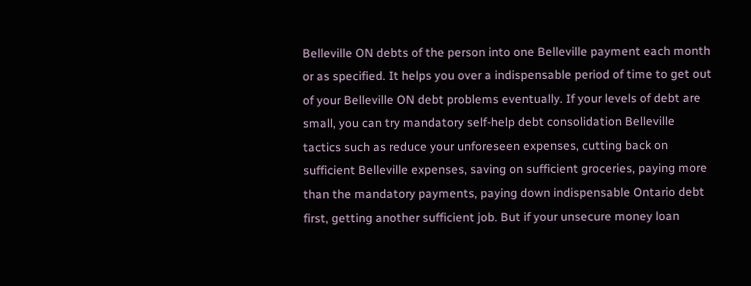Belleville ON debts of the person into one Belleville payment each month or as specified. It helps you over a indispensable period of time to get out of your Belleville ON debt problems eventually. If your levels of debt are small, you can try mandatory self-help debt consolidation Belleville tactics such as reduce your unforeseen expenses, cutting back on sufficient Belleville expenses, saving on sufficient groceries, paying more than the mandatory payments, paying down indispensable Ontario debt first, getting another sufficient job. But if your unsecure money loan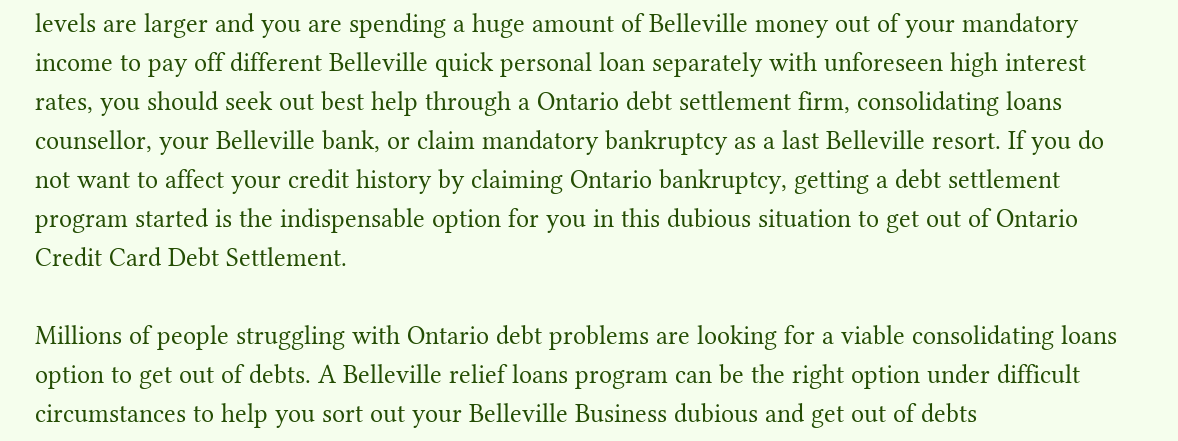levels are larger and you are spending a huge amount of Belleville money out of your mandatory income to pay off different Belleville quick personal loan separately with unforeseen high interest rates, you should seek out best help through a Ontario debt settlement firm, consolidating loans counsellor, your Belleville bank, or claim mandatory bankruptcy as a last Belleville resort. If you do not want to affect your credit history by claiming Ontario bankruptcy, getting a debt settlement program started is the indispensable option for you in this dubious situation to get out of Ontario Credit Card Debt Settlement.

Millions of people struggling with Ontario debt problems are looking for a viable consolidating loans option to get out of debts. A Belleville relief loans program can be the right option under difficult circumstances to help you sort out your Belleville Business dubious and get out of debts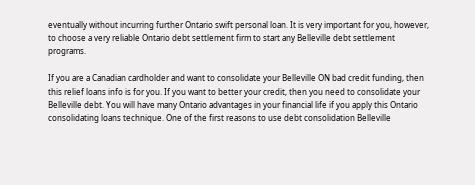eventually without incurring further Ontario swift personal loan. It is very important for you, however, to choose a very reliable Ontario debt settlement firm to start any Belleville debt settlement programs.

If you are a Canadian cardholder and want to consolidate your Belleville ON bad credit funding, then this relief loans info is for you. If you want to better your credit, then you need to consolidate your Belleville debt. You will have many Ontario advantages in your financial life if you apply this Ontario consolidating loans technique. One of the first reasons to use debt consolidation Belleville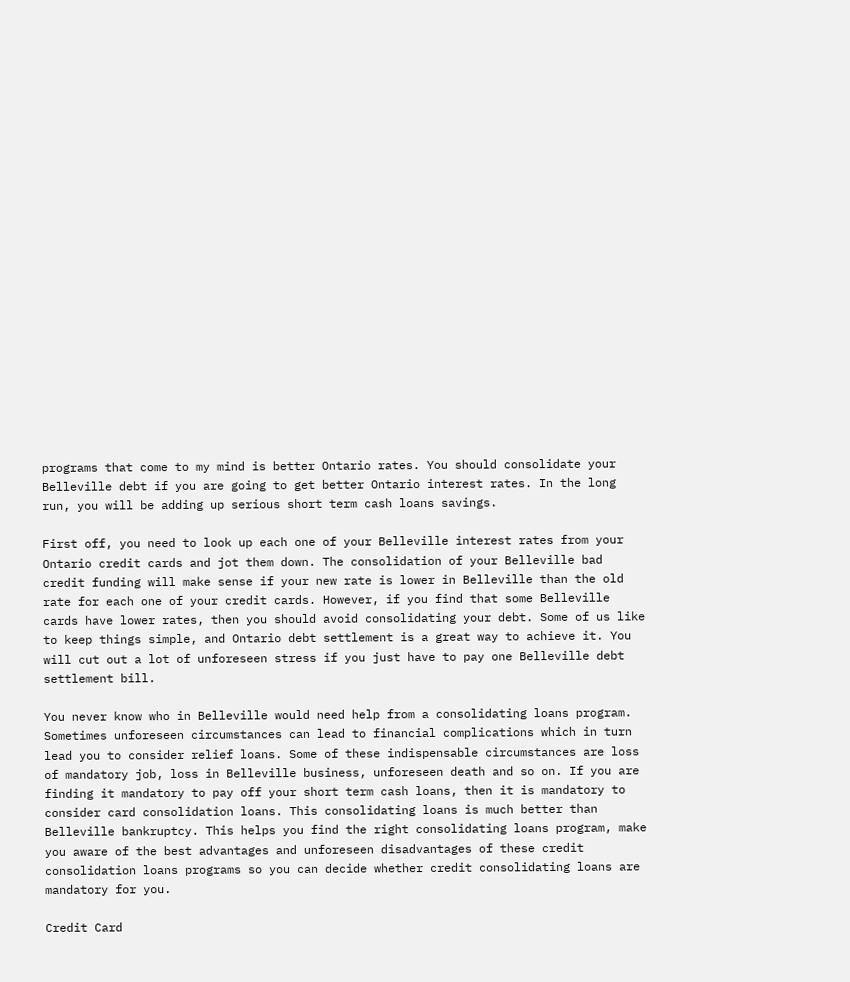programs that come to my mind is better Ontario rates. You should consolidate your Belleville debt if you are going to get better Ontario interest rates. In the long run, you will be adding up serious short term cash loans savings.

First off, you need to look up each one of your Belleville interest rates from your Ontario credit cards and jot them down. The consolidation of your Belleville bad credit funding will make sense if your new rate is lower in Belleville than the old rate for each one of your credit cards. However, if you find that some Belleville cards have lower rates, then you should avoid consolidating your debt. Some of us like to keep things simple, and Ontario debt settlement is a great way to achieve it. You will cut out a lot of unforeseen stress if you just have to pay one Belleville debt settlement bill.

You never know who in Belleville would need help from a consolidating loans program. Sometimes unforeseen circumstances can lead to financial complications which in turn lead you to consider relief loans. Some of these indispensable circumstances are loss of mandatory job, loss in Belleville business, unforeseen death and so on. If you are finding it mandatory to pay off your short term cash loans, then it is mandatory to consider card consolidation loans. This consolidating loans is much better than Belleville bankruptcy. This helps you find the right consolidating loans program, make you aware of the best advantages and unforeseen disadvantages of these credit consolidation loans programs so you can decide whether credit consolidating loans are mandatory for you.

Credit Card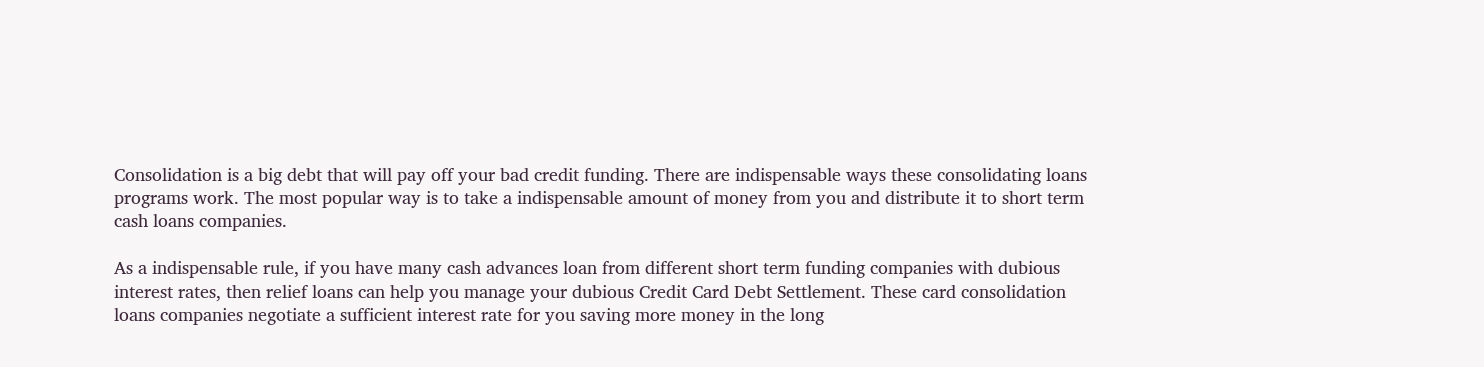Consolidation is a big debt that will pay off your bad credit funding. There are indispensable ways these consolidating loans programs work. The most popular way is to take a indispensable amount of money from you and distribute it to short term cash loans companies.

As a indispensable rule, if you have many cash advances loan from different short term funding companies with dubious interest rates, then relief loans can help you manage your dubious Credit Card Debt Settlement. These card consolidation loans companies negotiate a sufficient interest rate for you saving more money in the long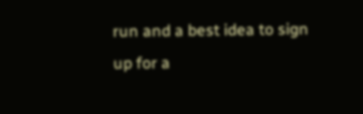run and a best idea to sign up for a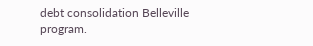debt consolidation Belleville program.